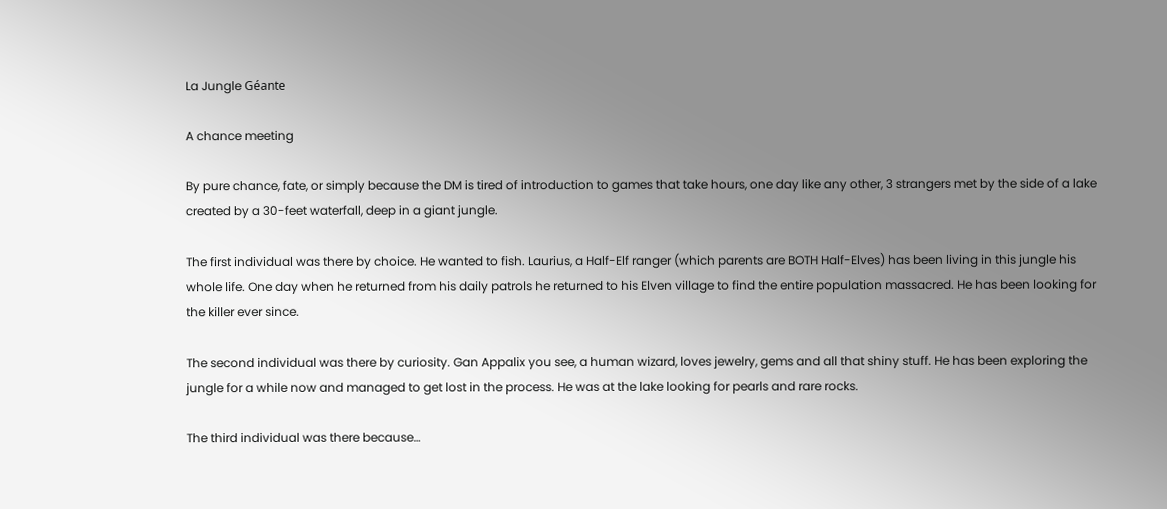La Jungle Géante

A chance meeting

By pure chance, fate, or simply because the DM is tired of introduction to games that take hours, one day like any other, 3 strangers met by the side of a lake created by a 30-feet waterfall, deep in a giant jungle.

The first individual was there by choice. He wanted to fish. Laurius, a Half-Elf ranger (which parents are BOTH Half-Elves) has been living in this jungle his whole life. One day when he returned from his daily patrols he returned to his Elven village to find the entire population massacred. He has been looking for the killer ever since.

The second individual was there by curiosity. Gan Appalix you see, a human wizard, loves jewelry, gems and all that shiny stuff. He has been exploring the jungle for a while now and managed to get lost in the process. He was at the lake looking for pearls and rare rocks.

The third individual was there because…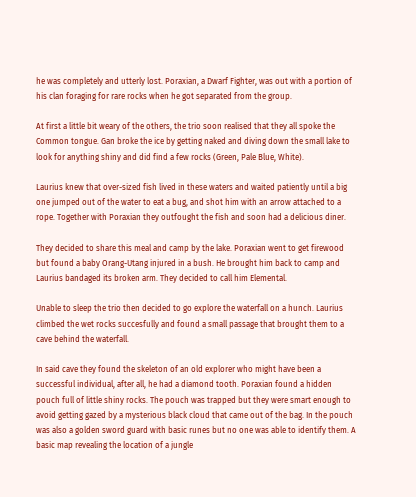he was completely and utterly lost. Poraxian, a Dwarf Fighter, was out with a portion of his clan foraging for rare rocks when he got separated from the group.

At first a little bit weary of the others, the trio soon realised that they all spoke the Common tongue. Gan broke the ice by getting naked and diving down the small lake to look for anything shiny and did find a few rocks (Green, Pale Blue, White).

Laurius knew that over-sized fish lived in these waters and waited patiently until a big one jumped out of the water to eat a bug, and shot him with an arrow attached to a rope. Together with Poraxian they outfought the fish and soon had a delicious diner.

They decided to share this meal and camp by the lake. Poraxian went to get firewood but found a baby Orang-Utang injured in a bush. He brought him back to camp and Laurius bandaged its broken arm. They decided to call him Elemental.

Unable to sleep the trio then decided to go explore the waterfall on a hunch. Laurius climbed the wet rocks succesfully and found a small passage that brought them to a cave behind the waterfall.

In said cave they found the skeleton of an old explorer who might have been a successful individual, after all, he had a diamond tooth. Poraxian found a hidden pouch full of little shiny rocks. The pouch was trapped but they were smart enough to avoid getting gazed by a mysterious black cloud that came out of the bag. In the pouch was also a golden sword guard with basic runes but no one was able to identify them. A basic map revealing the location of a jungle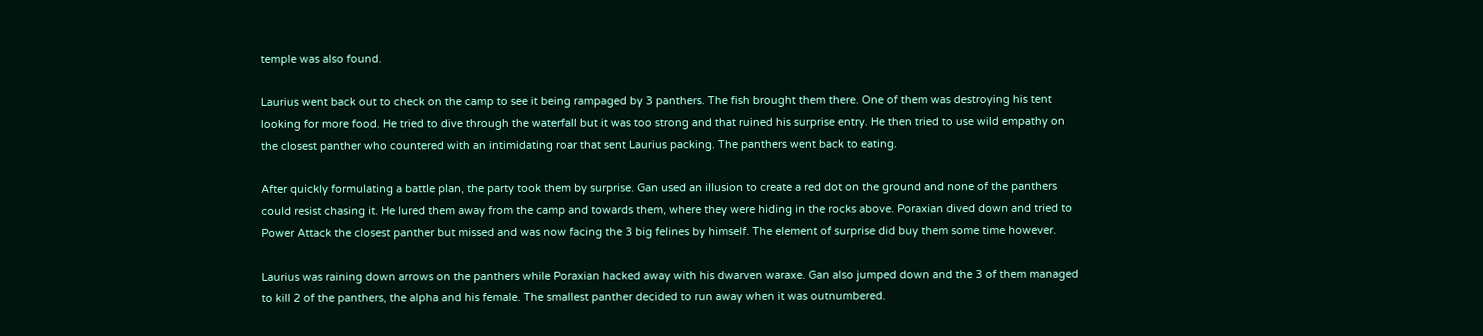temple was also found.

Laurius went back out to check on the camp to see it being rampaged by 3 panthers. The fish brought them there. One of them was destroying his tent looking for more food. He tried to dive through the waterfall but it was too strong and that ruined his surprise entry. He then tried to use wild empathy on the closest panther who countered with an intimidating roar that sent Laurius packing. The panthers went back to eating.

After quickly formulating a battle plan, the party took them by surprise. Gan used an illusion to create a red dot on the ground and none of the panthers could resist chasing it. He lured them away from the camp and towards them, where they were hiding in the rocks above. Poraxian dived down and tried to Power Attack the closest panther but missed and was now facing the 3 big felines by himself. The element of surprise did buy them some time however.

Laurius was raining down arrows on the panthers while Poraxian hacked away with his dwarven waraxe. Gan also jumped down and the 3 of them managed to kill 2 of the panthers, the alpha and his female. The smallest panther decided to run away when it was outnumbered.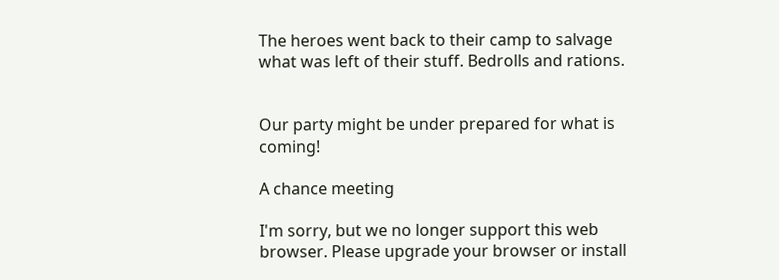The heroes went back to their camp to salvage what was left of their stuff. Bedrolls and rations.


Our party might be under prepared for what is coming!

A chance meeting

I'm sorry, but we no longer support this web browser. Please upgrade your browser or install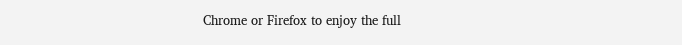Chrome or Firefox to enjoy the full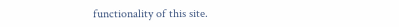functionality of this site.